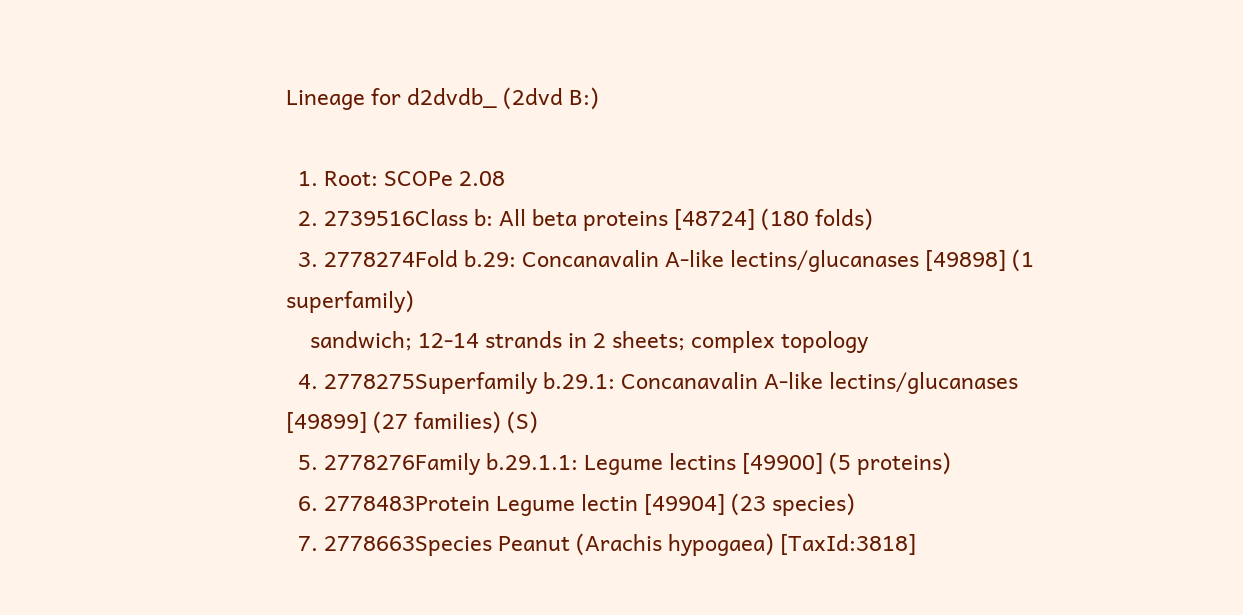Lineage for d2dvdb_ (2dvd B:)

  1. Root: SCOPe 2.08
  2. 2739516Class b: All beta proteins [48724] (180 folds)
  3. 2778274Fold b.29: Concanavalin A-like lectins/glucanases [49898] (1 superfamily)
    sandwich; 12-14 strands in 2 sheets; complex topology
  4. 2778275Superfamily b.29.1: Concanavalin A-like lectins/glucanases [49899] (27 families) (S)
  5. 2778276Family b.29.1.1: Legume lectins [49900] (5 proteins)
  6. 2778483Protein Legume lectin [49904] (23 species)
  7. 2778663Species Peanut (Arachis hypogaea) [TaxId:3818]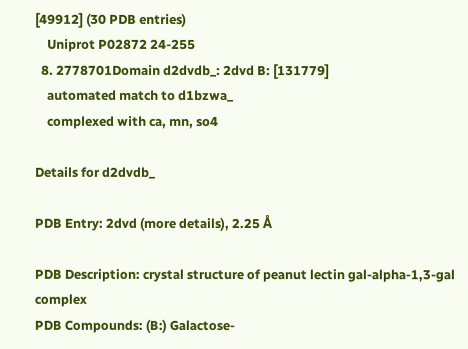[49912] (30 PDB entries)
    Uniprot P02872 24-255
  8. 2778701Domain d2dvdb_: 2dvd B: [131779]
    automated match to d1bzwa_
    complexed with ca, mn, so4

Details for d2dvdb_

PDB Entry: 2dvd (more details), 2.25 Å

PDB Description: crystal structure of peanut lectin gal-alpha-1,3-gal complex
PDB Compounds: (B:) Galactose-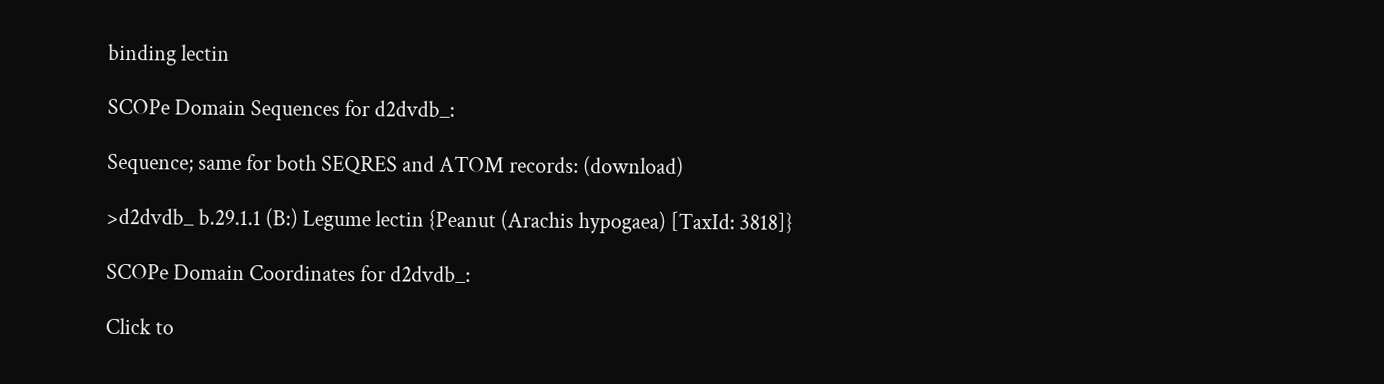binding lectin

SCOPe Domain Sequences for d2dvdb_:

Sequence; same for both SEQRES and ATOM records: (download)

>d2dvdb_ b.29.1.1 (B:) Legume lectin {Peanut (Arachis hypogaea) [TaxId: 3818]}

SCOPe Domain Coordinates for d2dvdb_:

Click to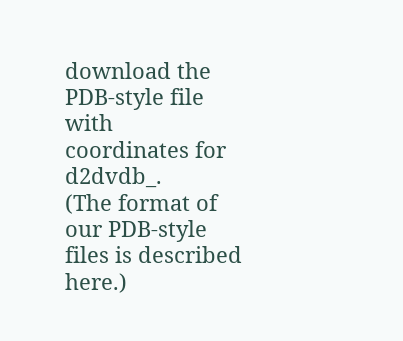download the PDB-style file with coordinates for d2dvdb_.
(The format of our PDB-style files is described here.)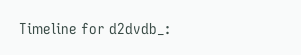Timeline for d2dvdb_: